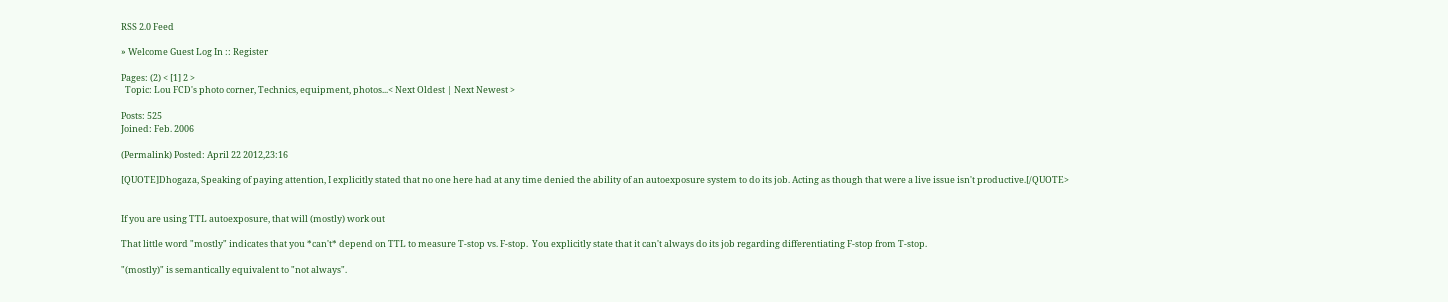RSS 2.0 Feed

» Welcome Guest Log In :: Register

Pages: (2) < [1] 2 >
  Topic: Lou FCD's photo corner, Technics, equipment, photos...< Next Oldest | Next Newest >

Posts: 525
Joined: Feb. 2006

(Permalink) Posted: April 22 2012,23:16

[QUOTE]Dhogaza, Speaking of paying attention, I explicitly stated that no one here had at any time denied the ability of an autoexposure system to do its job. Acting as though that were a live issue isn't productive.[/QUOTE>


If you are using TTL autoexposure, that will (mostly) work out

That little word "mostly" indicates that you *can't* depend on TTL to measure T-stop vs. F-stop.  You explicitly state that it can't always do its job regarding differentiating F-stop from T-stop.

"(mostly)" is semantically equivalent to "not always".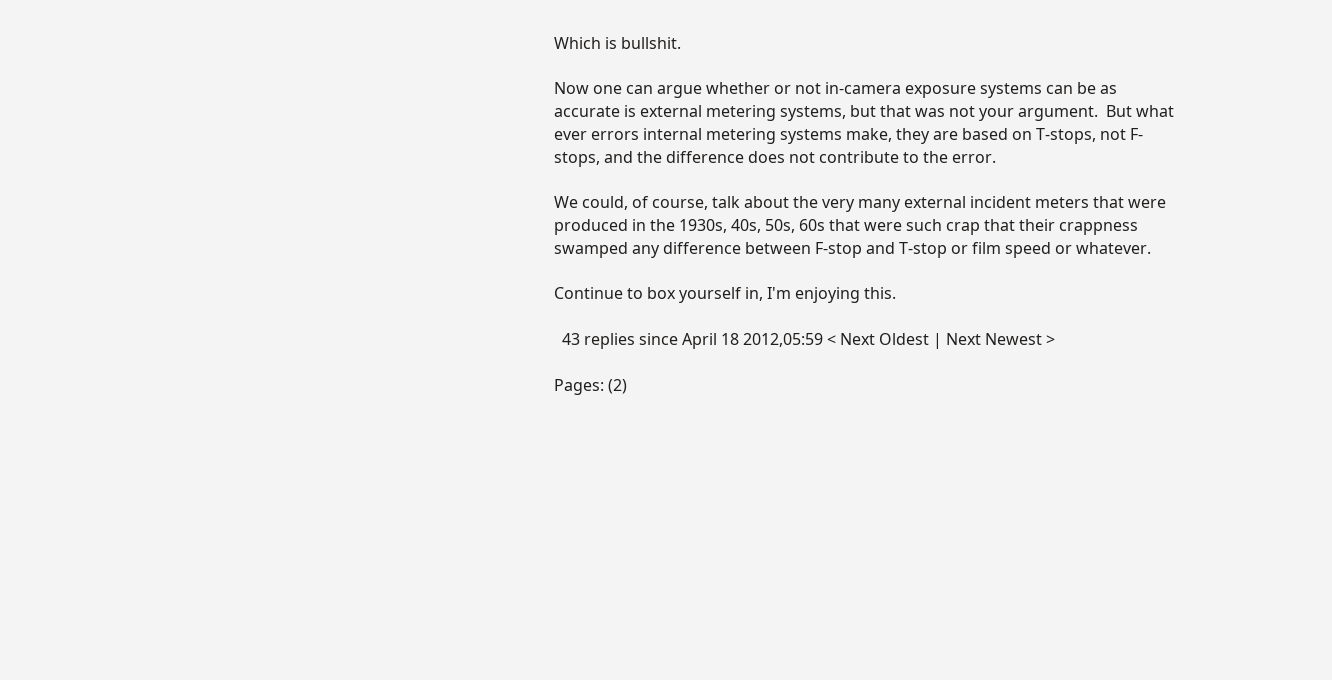Which is bullshit.

Now one can argue whether or not in-camera exposure systems can be as accurate is external metering systems, but that was not your argument.  But what ever errors internal metering systems make, they are based on T-stops, not F-stops, and the difference does not contribute to the error.

We could, of course, talk about the very many external incident meters that were produced in the 1930s, 40s, 50s, 60s that were such crap that their crappness swamped any difference between F-stop and T-stop or film speed or whatever.

Continue to box yourself in, I'm enjoying this.

  43 replies since April 18 2012,05:59 < Next Oldest | Next Newest >

Pages: (2)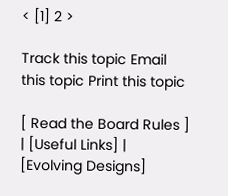< [1] 2 >

Track this topic Email this topic Print this topic

[ Read the Board Rules ] | [Useful Links] | [Evolving Designs]